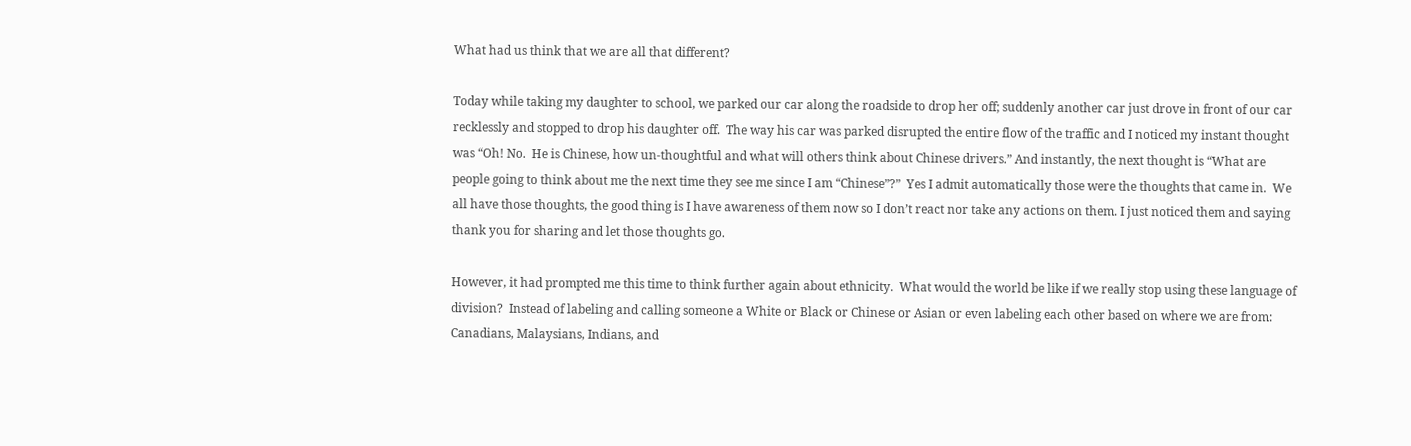What had us think that we are all that different?

Today while taking my daughter to school, we parked our car along the roadside to drop her off; suddenly another car just drove in front of our car recklessly and stopped to drop his daughter off.  The way his car was parked disrupted the entire flow of the traffic and I noticed my instant thought was “Oh! No.  He is Chinese, how un-thoughtful and what will others think about Chinese drivers.” And instantly, the next thought is “What are people going to think about me the next time they see me since I am “Chinese”?”  Yes I admit automatically those were the thoughts that came in.  We all have those thoughts, the good thing is I have awareness of them now so I don’t react nor take any actions on them. I just noticed them and saying thank you for sharing and let those thoughts go.

However, it had prompted me this time to think further again about ethnicity.  What would the world be like if we really stop using these language of division?  Instead of labeling and calling someone a White or Black or Chinese or Asian or even labeling each other based on where we are from: Canadians, Malaysians, Indians, and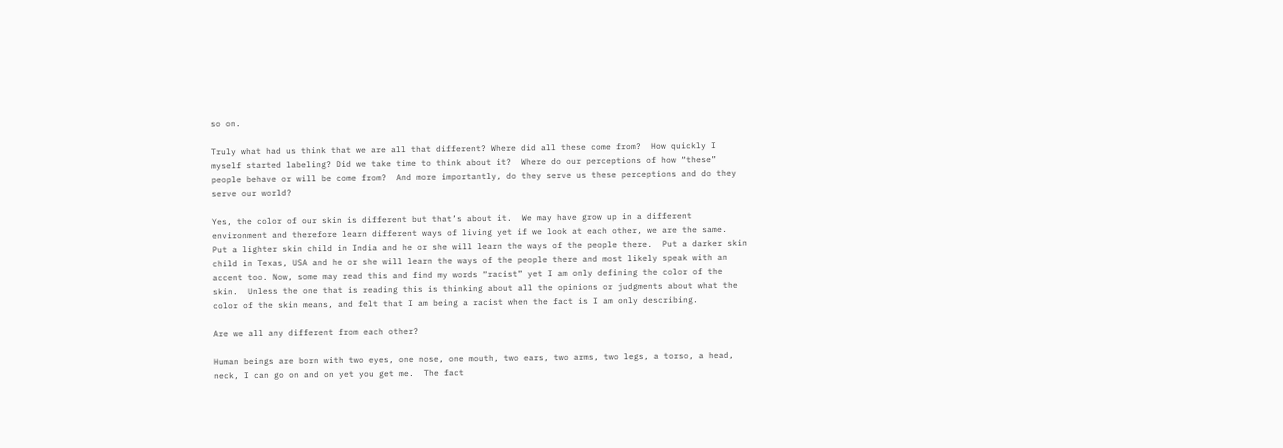so on.

Truly what had us think that we are all that different? Where did all these come from?  How quickly I myself started labeling? Did we take time to think about it?  Where do our perceptions of how “these” people behave or will be come from?  And more importantly, do they serve us these perceptions and do they serve our world?

Yes, the color of our skin is different but that’s about it.  We may have grow up in a different environment and therefore learn different ways of living yet if we look at each other, we are the same.   Put a lighter skin child in India and he or she will learn the ways of the people there.  Put a darker skin child in Texas, USA and he or she will learn the ways of the people there and most likely speak with an accent too. Now, some may read this and find my words “racist” yet I am only defining the color of the skin.  Unless the one that is reading this is thinking about all the opinions or judgments about what the color of the skin means, and felt that I am being a racist when the fact is I am only describing.

Are we all any different from each other?

Human beings are born with two eyes, one nose, one mouth, two ears, two arms, two legs, a torso, a head, neck, I can go on and on yet you get me.  The fact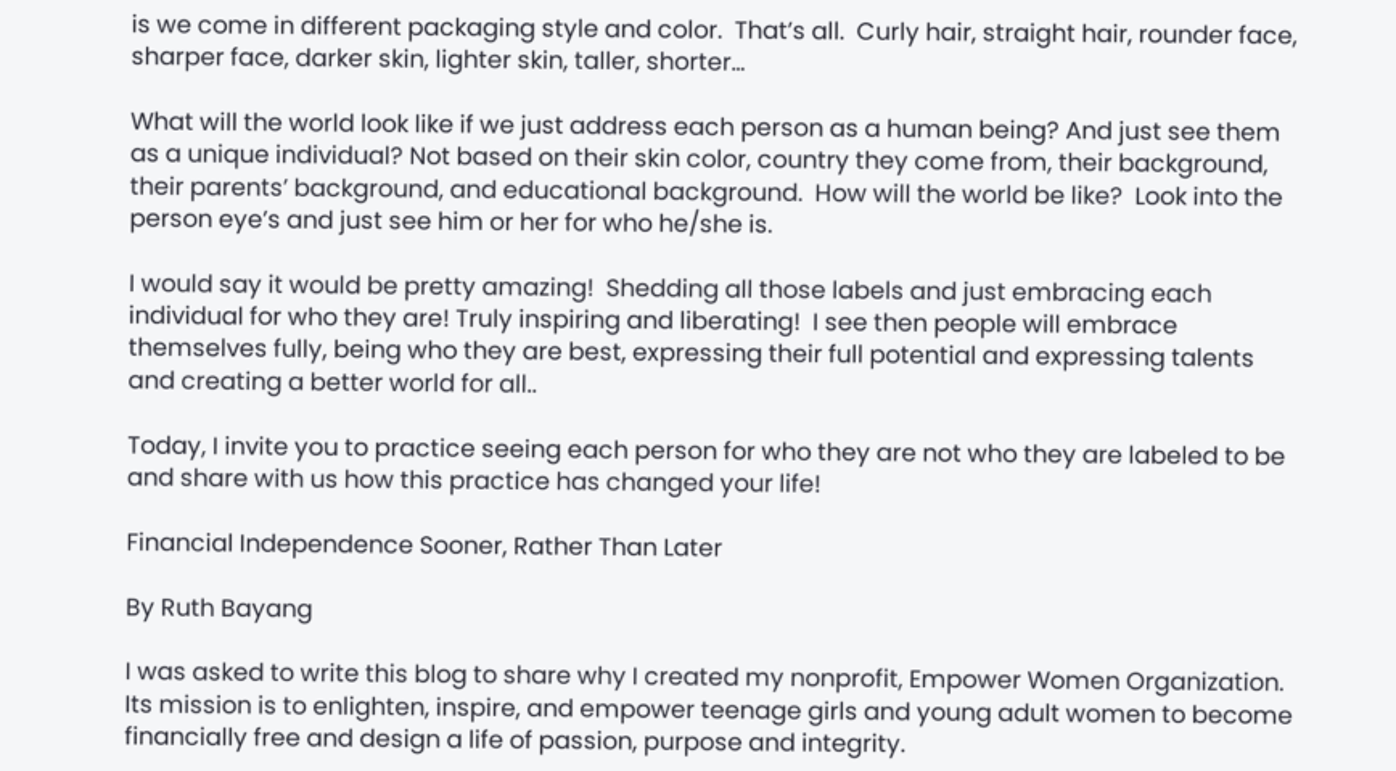is we come in different packaging style and color.  That’s all.  Curly hair, straight hair, rounder face, sharper face, darker skin, lighter skin, taller, shorter…

What will the world look like if we just address each person as a human being? And just see them as a unique individual? Not based on their skin color, country they come from, their background, their parents’ background, and educational background.  How will the world be like?  Look into the person eye’s and just see him or her for who he/she is.

I would say it would be pretty amazing!  Shedding all those labels and just embracing each individual for who they are! Truly inspiring and liberating!  I see then people will embrace themselves fully, being who they are best, expressing their full potential and expressing talents and creating a better world for all..

Today, I invite you to practice seeing each person for who they are not who they are labeled to be and share with us how this practice has changed your life!

Financial Independence Sooner, Rather Than Later

By Ruth Bayang

I was asked to write this blog to share why I created my nonprofit, Empower Women Organization. Its mission is to enlighten, inspire, and empower teenage girls and young adult women to become financially free and design a life of passion, purpose and integrity.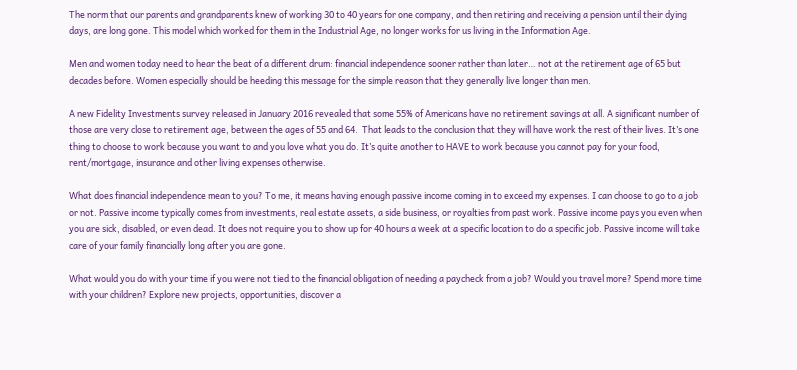The norm that our parents and grandparents knew of working 30 to 40 years for one company, and then retiring and receiving a pension until their dying days, are long gone. This model which worked for them in the Industrial Age, no longer works for us living in the Information Age.

Men and women today need to hear the beat of a different drum: financial independence sooner rather than later… not at the retirement age of 65 but decades before. Women especially should be heeding this message for the simple reason that they generally live longer than men.

A new Fidelity Investments survey released in January 2016 revealed that some 55% of Americans have no retirement savings at all. A significant number of those are very close to retirement age, between the ages of 55 and 64.  That leads to the conclusion that they will have work the rest of their lives. It’s one thing to choose to work because you want to and you love what you do. It’s quite another to HAVE to work because you cannot pay for your food, rent/mortgage, insurance and other living expenses otherwise.

What does financial independence mean to you? To me, it means having enough passive income coming in to exceed my expenses. I can choose to go to a job or not. Passive income typically comes from investments, real estate assets, a side business, or royalties from past work. Passive income pays you even when you are sick, disabled, or even dead. It does not require you to show up for 40 hours a week at a specific location to do a specific job. Passive income will take care of your family financially long after you are gone.

What would you do with your time if you were not tied to the financial obligation of needing a paycheck from a job? Would you travel more? Spend more time with your children? Explore new projects, opportunities, discover a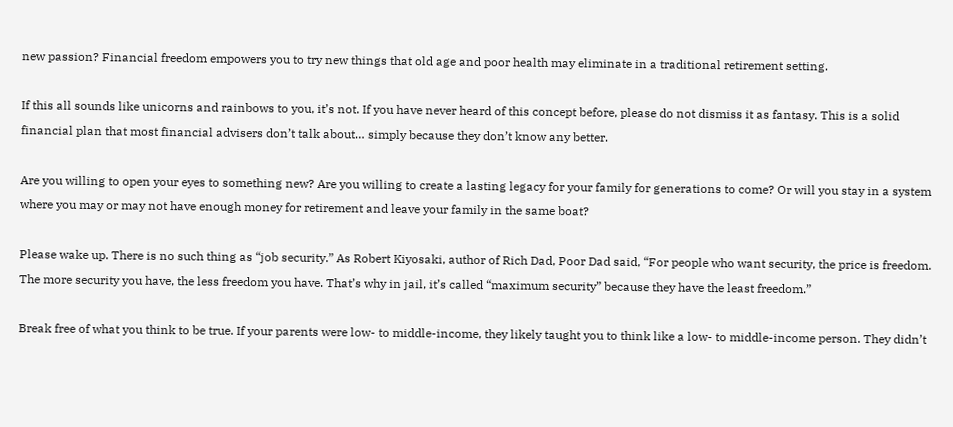new passion? Financial freedom empowers you to try new things that old age and poor health may eliminate in a traditional retirement setting.

If this all sounds like unicorns and rainbows to you, it’s not. If you have never heard of this concept before, please do not dismiss it as fantasy. This is a solid financial plan that most financial advisers don’t talk about… simply because they don’t know any better.

Are you willing to open your eyes to something new? Are you willing to create a lasting legacy for your family for generations to come? Or will you stay in a system where you may or may not have enough money for retirement and leave your family in the same boat?

Please wake up. There is no such thing as “job security.” As Robert Kiyosaki, author of Rich Dad, Poor Dad said, “For people who want security, the price is freedom. The more security you have, the less freedom you have. That’s why in jail, it’s called “maximum security” because they have the least freedom.”

Break free of what you think to be true. If your parents were low- to middle-income, they likely taught you to think like a low- to middle-income person. They didn’t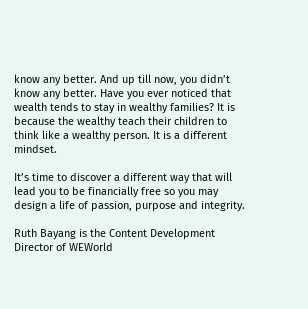know any better. And up till now, you didn’t know any better. Have you ever noticed that wealth tends to stay in wealthy families? It is because the wealthy teach their children to think like a wealthy person. It is a different mindset.

It’s time to discover a different way that will lead you to be financially free so you may design a life of passion, purpose and integrity.

Ruth Bayang is the Content Development Director of WEWorld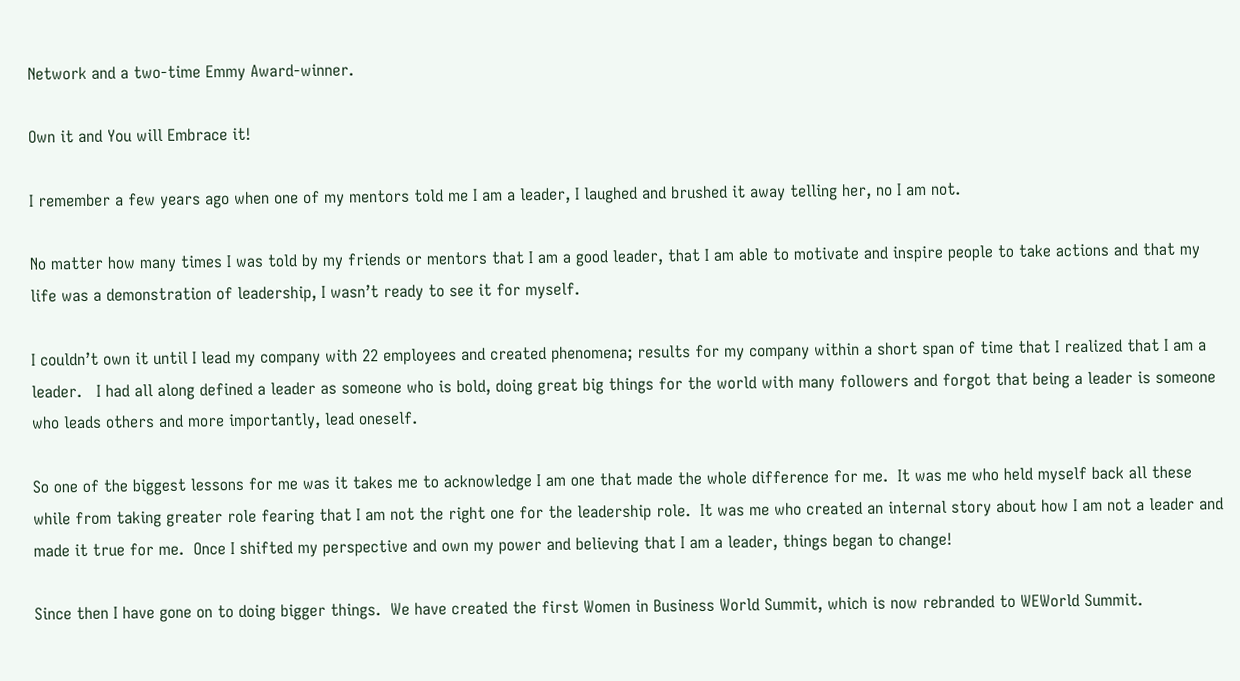Network and a two-time Emmy Award-winner.

Own it and You will Embrace it!

I remember a few years ago when one of my mentors told me I am a leader, I laughed and brushed it away telling her, no I am not.

No matter how many times I was told by my friends or mentors that I am a good leader, that I am able to motivate and inspire people to take actions and that my life was a demonstration of leadership, I wasn’t ready to see it for myself.

I couldn’t own it until I lead my company with 22 employees and created phenomena; results for my company within a short span of time that I realized that I am a leader.   I had all along defined a leader as someone who is bold, doing great big things for the world with many followers and forgot that being a leader is someone who leads others and more importantly, lead oneself.

So one of the biggest lessons for me was it takes me to acknowledge I am one that made the whole difference for me.  It was me who held myself back all these while from taking greater role fearing that I am not the right one for the leadership role.  It was me who created an internal story about how I am not a leader and made it true for me.  Once I shifted my perspective and own my power and believing that I am a leader, things began to change!

Since then I have gone on to doing bigger things.  We have created the first Women in Business World Summit, which is now rebranded to WEWorld Summit.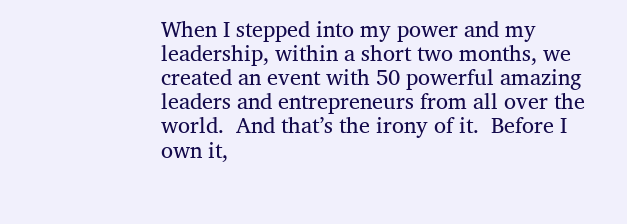When I stepped into my power and my leadership, within a short two months, we created an event with 50 powerful amazing leaders and entrepreneurs from all over the world.  And that’s the irony of it.  Before I own it,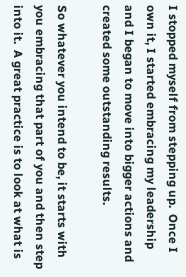I stopped myself from stepping up.  Once I own it, I started embracing my leadership and I began to move into bigger actions and created some outstanding results.

So whatever you intend to be, it starts with you embracing that part of you and then step into it.  A great practice is to look at what is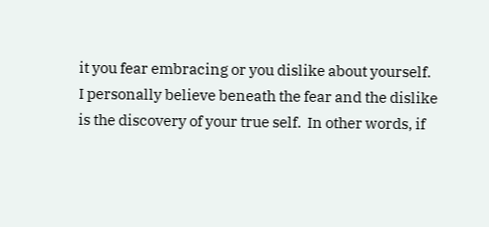it you fear embracing or you dislike about yourself.  I personally believe beneath the fear and the dislike is the discovery of your true self.  In other words, if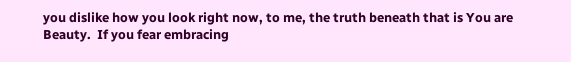you dislike how you look right now, to me, the truth beneath that is You are Beauty.  If you fear embracing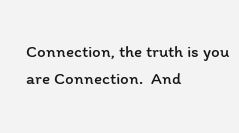Connection, the truth is you are Connection.  And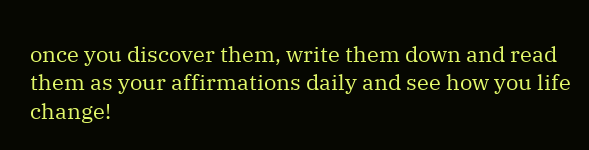once you discover them, write them down and read them as your affirmations daily and see how you life change!